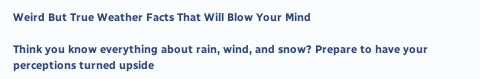Weird But True Weather Facts That Will Blow Your Mind

Think you know everything about rain, wind, and snow? Prepare to have your perceptions turned upside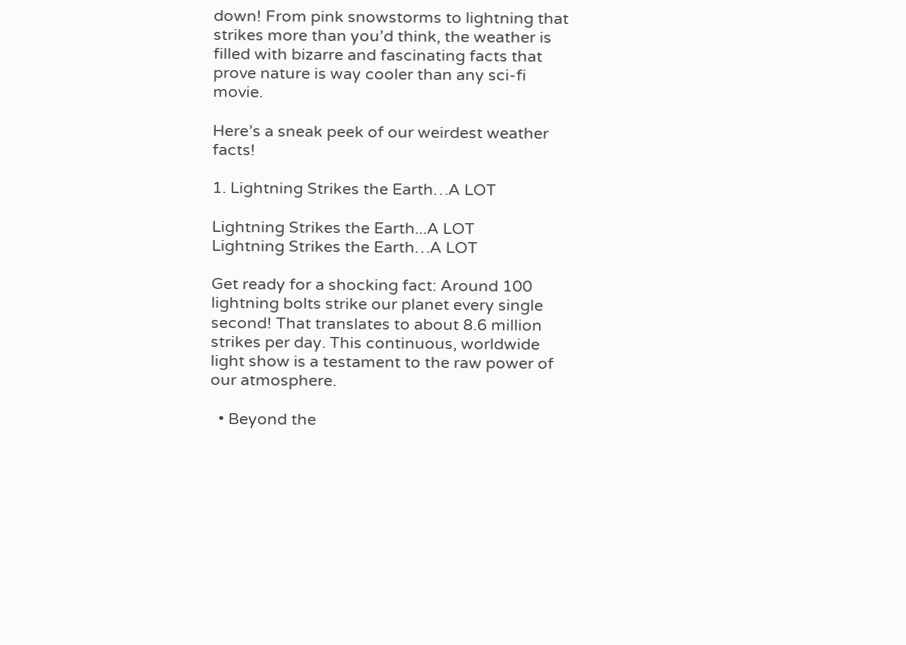down! From pink snowstorms to lightning that strikes more than you’d think, the weather is filled with bizarre and fascinating facts that prove nature is way cooler than any sci-fi movie.

Here’s a sneak peek of our weirdest weather facts!

1. Lightning Strikes the Earth…A LOT

Lightning Strikes the Earth...A LOT
Lightning Strikes the Earth…A LOT

Get ready for a shocking fact: Around 100 lightning bolts strike our planet every single second! That translates to about 8.6 million strikes per day. This continuous, worldwide light show is a testament to the raw power of our atmosphere.

  • Beyond the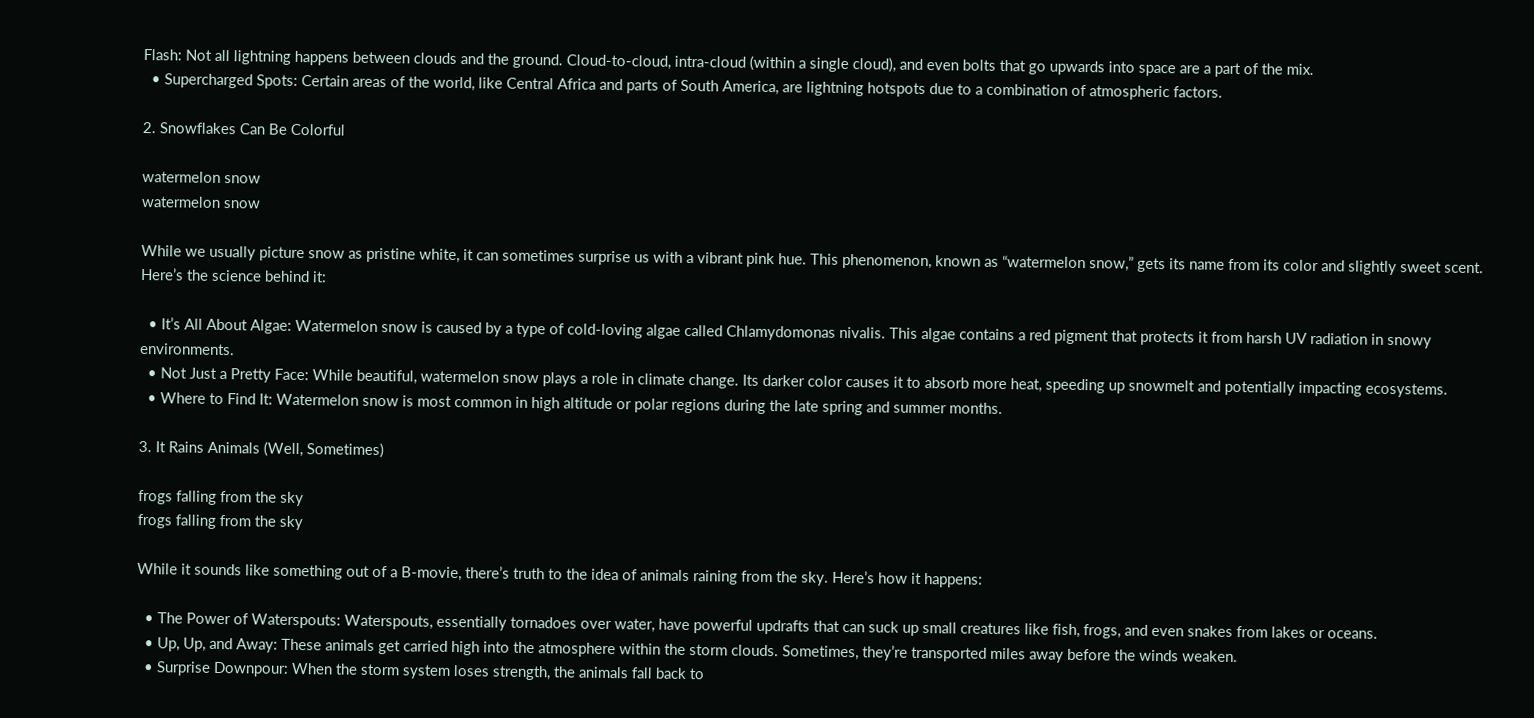Flash: Not all lightning happens between clouds and the ground. Cloud-to-cloud, intra-cloud (within a single cloud), and even bolts that go upwards into space are a part of the mix.
  • Supercharged Spots: Certain areas of the world, like Central Africa and parts of South America, are lightning hotspots due to a combination of atmospheric factors.

2. Snowflakes Can Be Colorful

watermelon snow
watermelon snow

While we usually picture snow as pristine white, it can sometimes surprise us with a vibrant pink hue. This phenomenon, known as “watermelon snow,” gets its name from its color and slightly sweet scent. Here’s the science behind it:

  • It’s All About Algae: Watermelon snow is caused by a type of cold-loving algae called Chlamydomonas nivalis. This algae contains a red pigment that protects it from harsh UV radiation in snowy environments.
  • Not Just a Pretty Face: While beautiful, watermelon snow plays a role in climate change. Its darker color causes it to absorb more heat, speeding up snowmelt and potentially impacting ecosystems.
  • Where to Find It: Watermelon snow is most common in high altitude or polar regions during the late spring and summer months.

3. It Rains Animals (Well, Sometimes)

frogs falling from the sky
frogs falling from the sky

While it sounds like something out of a B-movie, there’s truth to the idea of animals raining from the sky. Here’s how it happens:

  • The Power of Waterspouts: Waterspouts, essentially tornadoes over water, have powerful updrafts that can suck up small creatures like fish, frogs, and even snakes from lakes or oceans.
  • Up, Up, and Away: These animals get carried high into the atmosphere within the storm clouds. Sometimes, they’re transported miles away before the winds weaken.
  • Surprise Downpour: When the storm system loses strength, the animals fall back to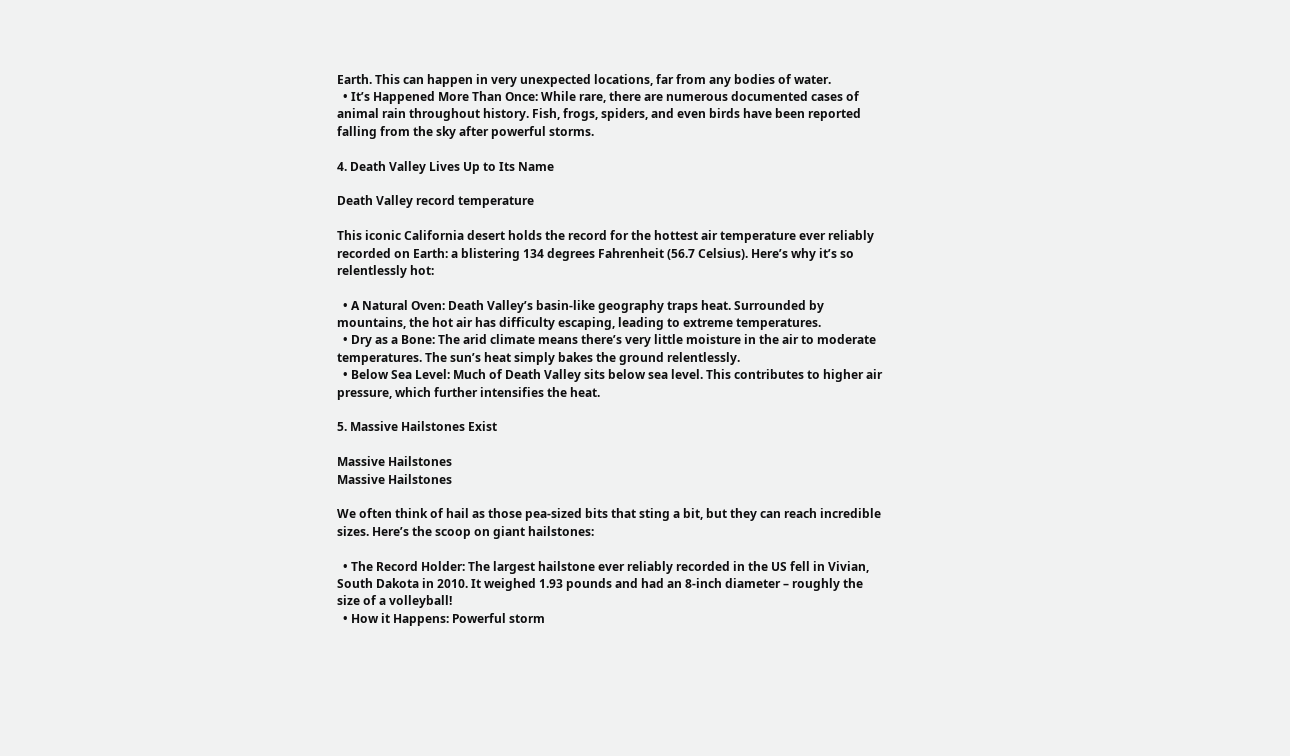Earth. This can happen in very unexpected locations, far from any bodies of water.
  • It’s Happened More Than Once: While rare, there are numerous documented cases of animal rain throughout history. Fish, frogs, spiders, and even birds have been reported falling from the sky after powerful storms.

4. Death Valley Lives Up to Its Name

Death Valley record temperature

This iconic California desert holds the record for the hottest air temperature ever reliably recorded on Earth: a blistering 134 degrees Fahrenheit (56.7 Celsius). Here’s why it’s so relentlessly hot:

  • A Natural Oven: Death Valley’s basin-like geography traps heat. Surrounded by mountains, the hot air has difficulty escaping, leading to extreme temperatures.
  • Dry as a Bone: The arid climate means there’s very little moisture in the air to moderate temperatures. The sun’s heat simply bakes the ground relentlessly.
  • Below Sea Level: Much of Death Valley sits below sea level. This contributes to higher air pressure, which further intensifies the heat.

5. Massive Hailstones Exist

Massive Hailstones
Massive Hailstones

We often think of hail as those pea-sized bits that sting a bit, but they can reach incredible sizes. Here’s the scoop on giant hailstones:

  • The Record Holder: The largest hailstone ever reliably recorded in the US fell in Vivian, South Dakota in 2010. It weighed 1.93 pounds and had an 8-inch diameter – roughly the size of a volleyball!
  • How it Happens: Powerful storm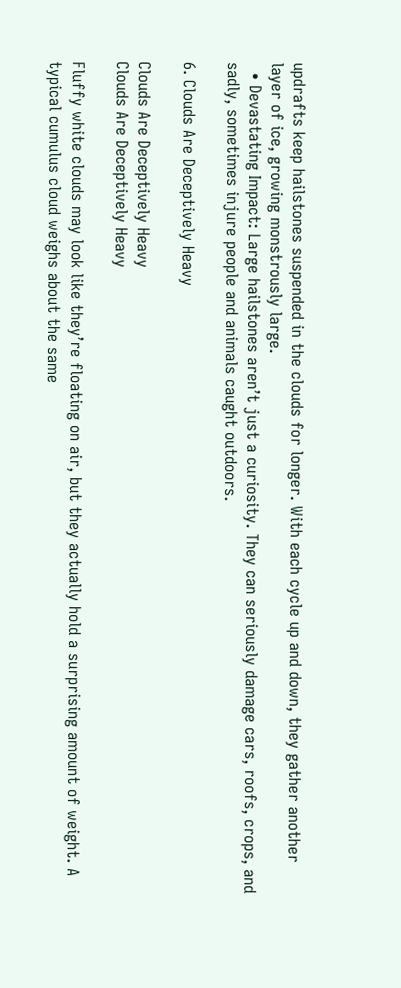updrafts keep hailstones suspended in the clouds for longer. With each cycle up and down, they gather another layer of ice, growing monstrously large.
  • Devastating Impact: Large hailstones aren’t just a curiosity. They can seriously damage cars, roofs, crops, and sadly, sometimes injure people and animals caught outdoors.

6. Clouds Are Deceptively Heavy

Clouds Are Deceptively Heavy
Clouds Are Deceptively Heavy

Fluffy white clouds may look like they’re floating on air, but they actually hold a surprising amount of weight. A typical cumulus cloud weighs about the same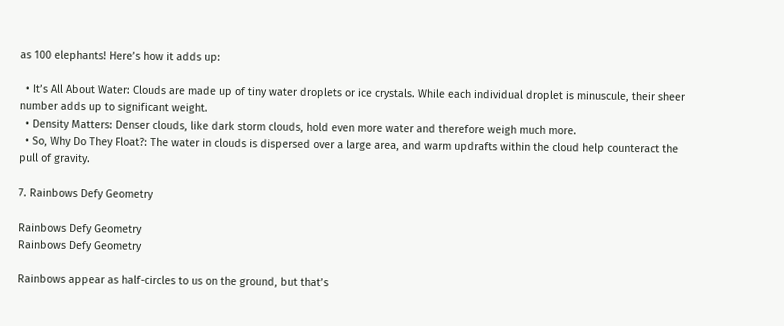as 100 elephants! Here’s how it adds up:

  • It’s All About Water: Clouds are made up of tiny water droplets or ice crystals. While each individual droplet is minuscule, their sheer number adds up to significant weight.
  • Density Matters: Denser clouds, like dark storm clouds, hold even more water and therefore weigh much more.
  • So, Why Do They Float?: The water in clouds is dispersed over a large area, and warm updrafts within the cloud help counteract the pull of gravity.

7. Rainbows Defy Geometry

Rainbows Defy Geometry
Rainbows Defy Geometry

Rainbows appear as half-circles to us on the ground, but that’s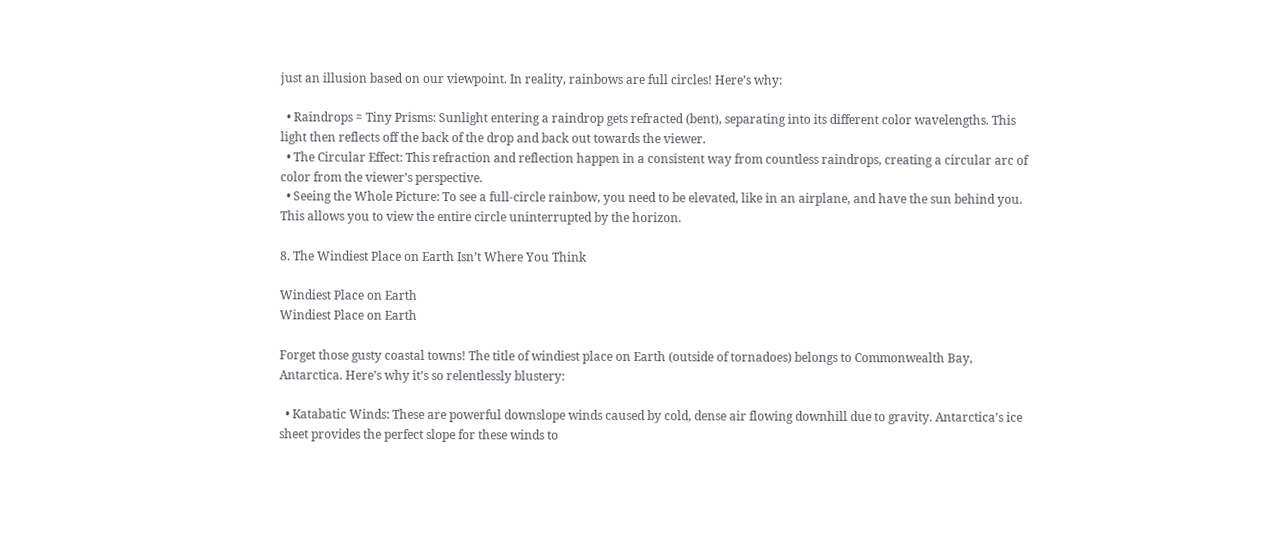just an illusion based on our viewpoint. In reality, rainbows are full circles! Here’s why:

  • Raindrops = Tiny Prisms: Sunlight entering a raindrop gets refracted (bent), separating into its different color wavelengths. This light then reflects off the back of the drop and back out towards the viewer.
  • The Circular Effect: This refraction and reflection happen in a consistent way from countless raindrops, creating a circular arc of color from the viewer’s perspective.
  • Seeing the Whole Picture: To see a full-circle rainbow, you need to be elevated, like in an airplane, and have the sun behind you. This allows you to view the entire circle uninterrupted by the horizon.

8. The Windiest Place on Earth Isn’t Where You Think

Windiest Place on Earth
Windiest Place on Earth

Forget those gusty coastal towns! The title of windiest place on Earth (outside of tornadoes) belongs to Commonwealth Bay, Antarctica. Here’s why it’s so relentlessly blustery:

  • Katabatic Winds: These are powerful downslope winds caused by cold, dense air flowing downhill due to gravity. Antarctica’s ice sheet provides the perfect slope for these winds to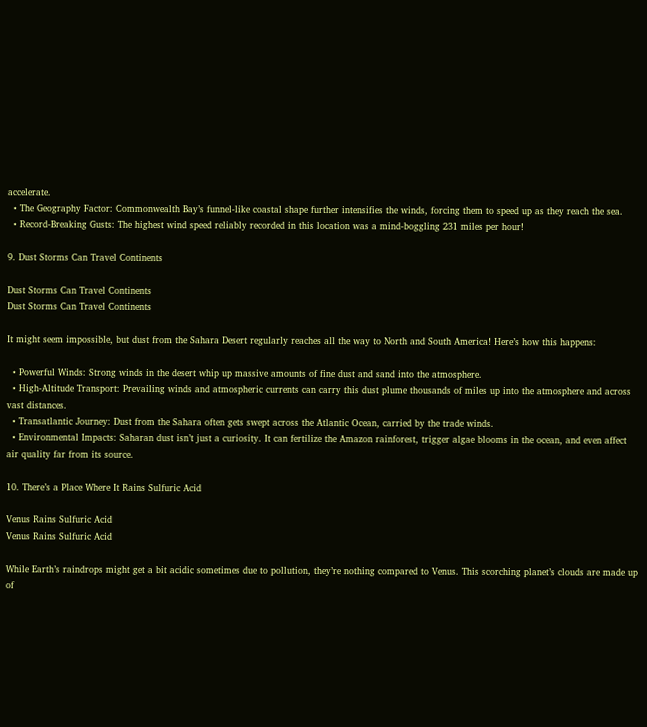accelerate.
  • The Geography Factor: Commonwealth Bay’s funnel-like coastal shape further intensifies the winds, forcing them to speed up as they reach the sea.
  • Record-Breaking Gusts: The highest wind speed reliably recorded in this location was a mind-boggling 231 miles per hour!

9. Dust Storms Can Travel Continents

Dust Storms Can Travel Continents
Dust Storms Can Travel Continents

It might seem impossible, but dust from the Sahara Desert regularly reaches all the way to North and South America! Here’s how this happens:

  • Powerful Winds: Strong winds in the desert whip up massive amounts of fine dust and sand into the atmosphere.
  • High-Altitude Transport: Prevailing winds and atmospheric currents can carry this dust plume thousands of miles up into the atmosphere and across vast distances.
  • Transatlantic Journey: Dust from the Sahara often gets swept across the Atlantic Ocean, carried by the trade winds.
  • Environmental Impacts: Saharan dust isn’t just a curiosity. It can fertilize the Amazon rainforest, trigger algae blooms in the ocean, and even affect air quality far from its source.

10. There’s a Place Where It Rains Sulfuric Acid

Venus Rains Sulfuric Acid
Venus Rains Sulfuric Acid

While Earth’s raindrops might get a bit acidic sometimes due to pollution, they’re nothing compared to Venus. This scorching planet’s clouds are made up of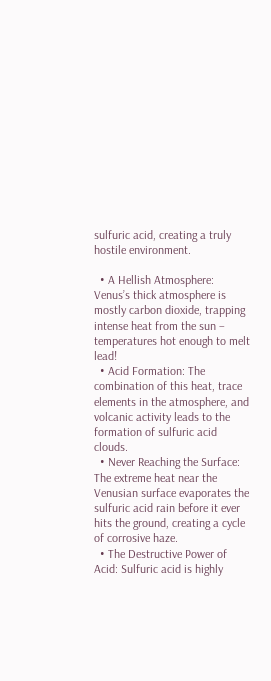sulfuric acid, creating a truly hostile environment.

  • A Hellish Atmosphere: Venus’s thick atmosphere is mostly carbon dioxide, trapping intense heat from the sun – temperatures hot enough to melt lead!
  • Acid Formation: The combination of this heat, trace elements in the atmosphere, and volcanic activity leads to the formation of sulfuric acid clouds.
  • Never Reaching the Surface: The extreme heat near the Venusian surface evaporates the sulfuric acid rain before it ever hits the ground, creating a cycle of corrosive haze.
  • The Destructive Power of Acid: Sulfuric acid is highly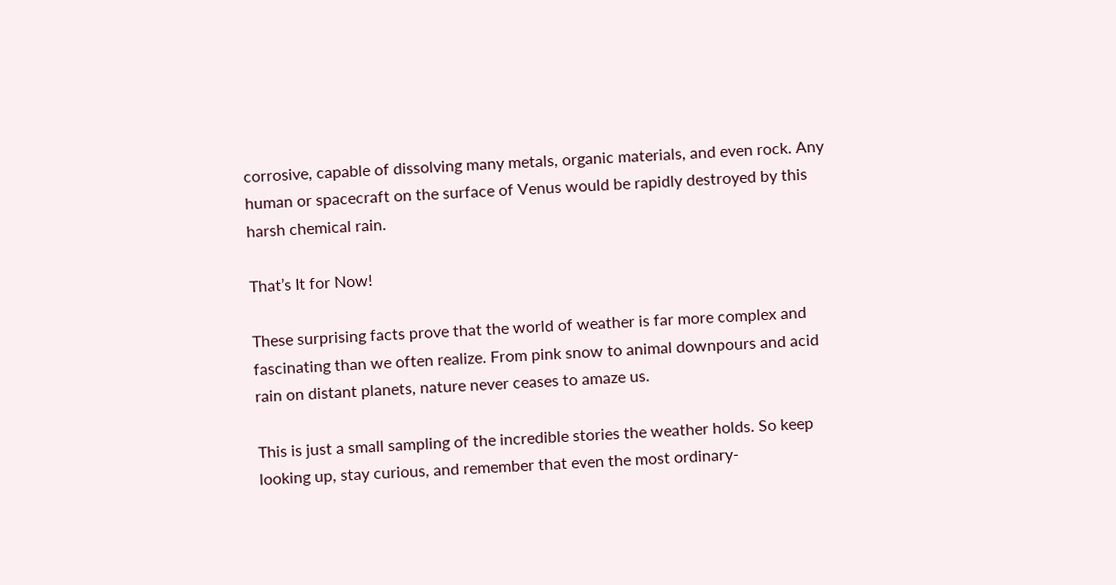corrosive, capable of dissolving many metals, organic materials, and even rock. Any human or spacecraft on the surface of Venus would be rapidly destroyed by this harsh chemical rain.

That’s It for Now!

These surprising facts prove that the world of weather is far more complex and fascinating than we often realize. From pink snow to animal downpours and acid rain on distant planets, nature never ceases to amaze us.

This is just a small sampling of the incredible stories the weather holds. So keep looking up, stay curious, and remember that even the most ordinary-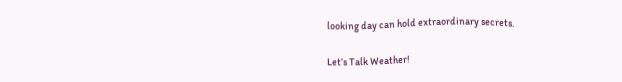looking day can hold extraordinary secrets.

Let’s Talk Weather!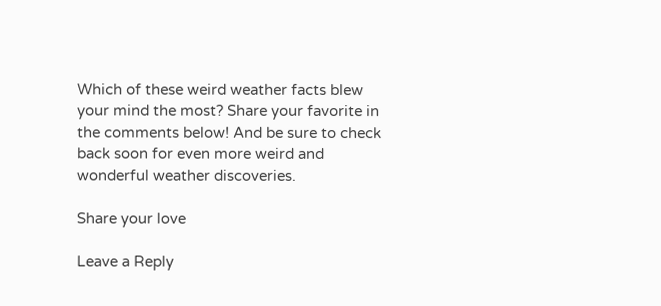Which of these weird weather facts blew your mind the most? Share your favorite in the comments below! And be sure to check back soon for even more weird and wonderful weather discoveries.

Share your love

Leave a Reply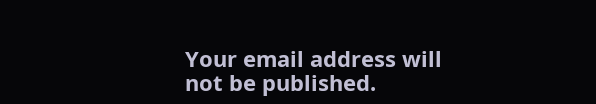Your email address will not be published.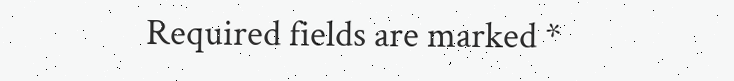Required fields are marked *